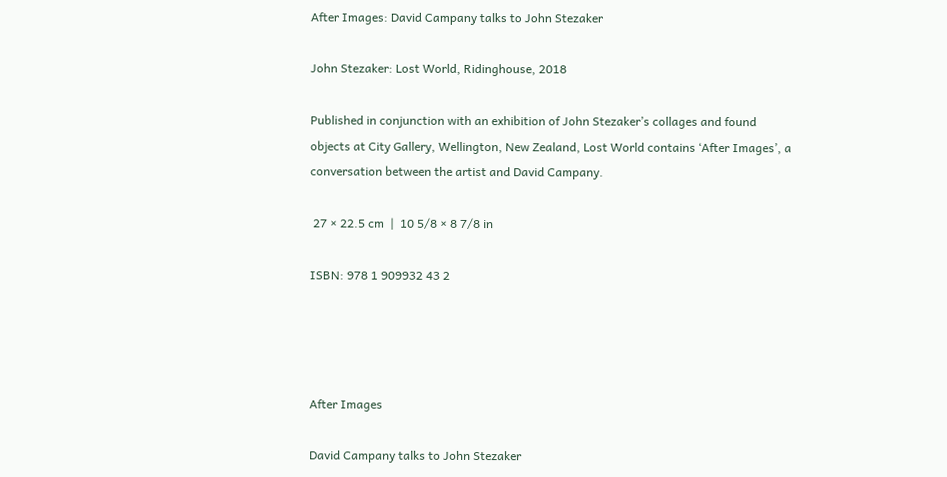After Images: David Campany talks to John Stezaker

John Stezaker: Lost World, Ridinghouse, 2018

Published in conjunction with an exhibition of John Stezaker’s collages and found objects at City Gallery, Wellington, New Zealand, Lost World contains ‘After Images’, a conversation between the artist and David Campany.

 27 × 22.5 cm  |  10 5/8 × 8 7/8 in

ISBN: 978 1 909932 43 2




After Images

David Campany talks to John Stezaker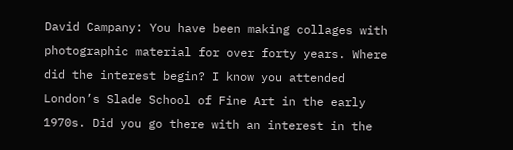David Campany: You have been making collages with photographic material for over forty years. Where did the interest begin? I know you attended London’s Slade School of Fine Art in the early 1970s. Did you go there with an interest in the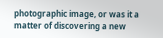photographic image, or was it a matter of discovering a new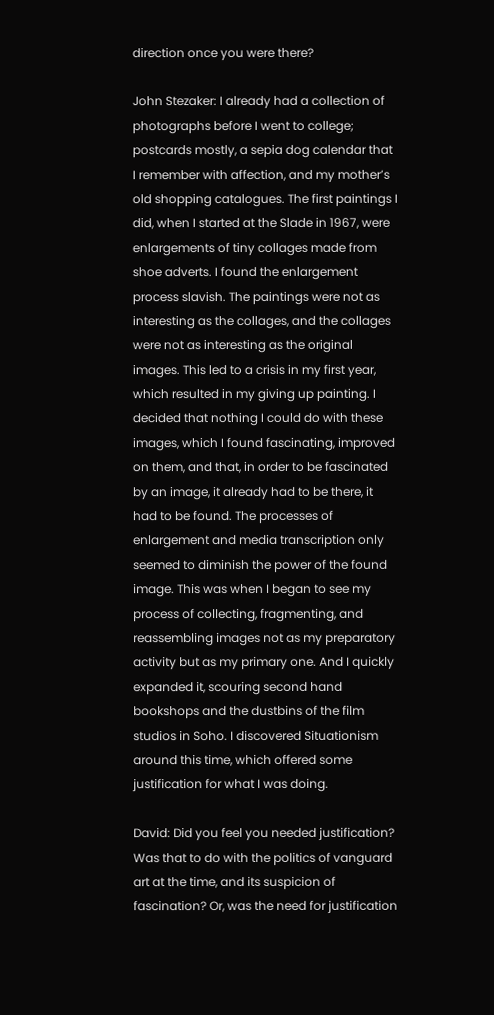direction once you were there?

John Stezaker: I already had a collection of photographs before I went to college; postcards mostly, a sepia dog calendar that I remember with affection, and my mother’s old shopping catalogues. The first paintings I did, when I started at the Slade in 1967, were enlargements of tiny collages made from shoe adverts. I found the enlargement process slavish. The paintings were not as interesting as the collages, and the collages were not as interesting as the original images. This led to a crisis in my first year, which resulted in my giving up painting. I decided that nothing I could do with these images, which I found fascinating, improved on them, and that, in order to be fascinated by an image, it already had to be there, it had to be found. The processes of enlargement and media transcription only seemed to diminish the power of the found image. This was when I began to see my process of collecting, fragmenting, and reassembling images not as my preparatory activity but as my primary one. And I quickly expanded it, scouring second hand bookshops and the dustbins of the film studios in Soho. I discovered Situationism around this time, which offered some justification for what I was doing.

David: Did you feel you needed justification?  Was that to do with the politics of vanguard art at the time, and its suspicion of fascination? Or, was the need for justification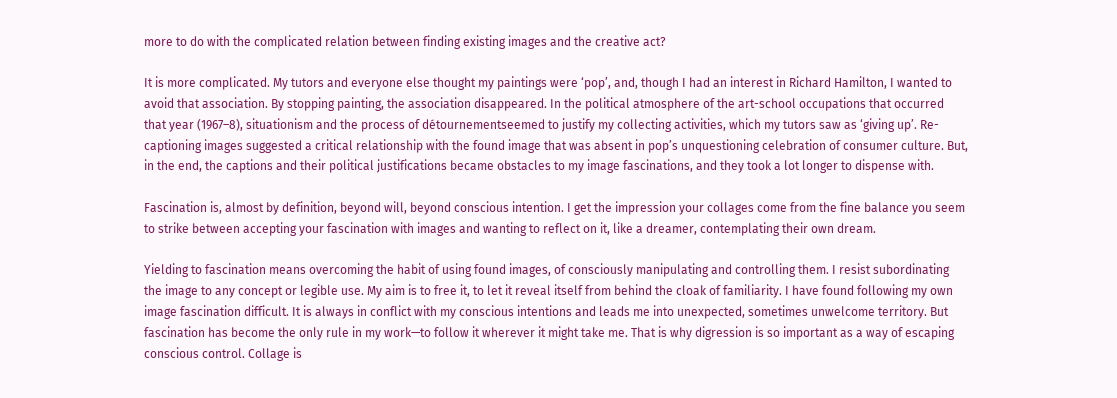more to do with the complicated relation between finding existing images and the creative act?

It is more complicated. My tutors and everyone else thought my paintings were ‘pop’, and, though I had an interest in Richard Hamilton, I wanted to avoid that association. By stopping painting, the association disappeared. In the political atmosphere of the art-school occupations that occurred that year (1967–8), situationism and the process of détournementseemed to justify my collecting activities, which my tutors saw as ‘giving up’. Re-captioning images suggested a critical relationship with the found image that was absent in pop’s unquestioning celebration of consumer culture. But, in the end, the captions and their political justifications became obstacles to my image fascinations, and they took a lot longer to dispense with.

Fascination is, almost by definition, beyond will, beyond conscious intention. I get the impression your collages come from the fine balance you seem to strike between accepting your fascination with images and wanting to reflect on it, like a dreamer, contemplating their own dream.

Yielding to fascination means overcoming the habit of using found images, of consciously manipulating and controlling them. I resist subordinating the image to any concept or legible use. My aim is to free it, to let it reveal itself from behind the cloak of familiarity. I have found following my own image fascination difficult. It is always in conflict with my conscious intentions and leads me into unexpected, sometimes unwelcome territory. But fascination has become the only rule in my work—to follow it wherever it might take me. That is why digression is so important as a way of escaping conscious control. Collage is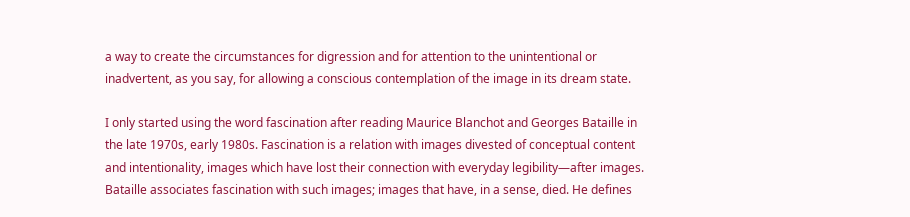a way to create the circumstances for digression and for attention to the unintentional or inadvertent, as you say, for allowing a conscious contemplation of the image in its dream state.

I only started using the word fascination after reading Maurice Blanchot and Georges Bataille in the late 1970s, early 1980s. Fascination is a relation with images divested of conceptual content and intentionality, images which have lost their connection with everyday legibility—after images. Bataille associates fascination with such images; images that have, in a sense, died. He defines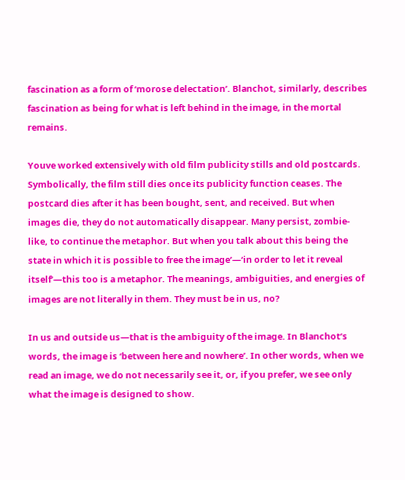fascination as a form of ‘morose delectation’. Blanchot, similarly, describes fascination as being for what is left behind in the image, in the mortal remains.

Youve worked extensively with old film publicity stills and old postcards. Symbolically, the film still dies once its publicity function ceases. The postcard dies after it has been bought, sent, and received. But when images die, they do not automatically disappear. Many persist, zombie-like, to continue the metaphor. But when you talk about this being the state in which it is possible to free the image’—‘in order to let it reveal itself’—this too is a metaphor. The meanings, ambiguities, and energies of images are not literally in them. They must be in us, no?

In us and outside us—that is the ambiguity of the image. In Blanchot’s words, the image is ‘between here and nowhere’. In other words, when we read an image, we do not necessarily see it, or, if you prefer, we see only what the image is designed to show.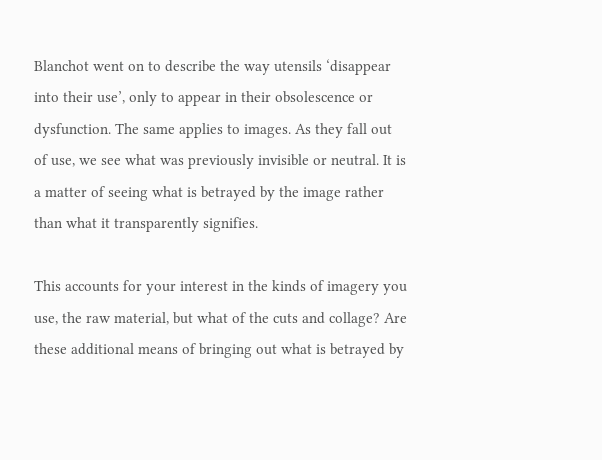Blanchot went on to describe the way utensils ‘disappear into their use’, only to appear in their obsolescence or dysfunction. The same applies to images. As they fall out of use, we see what was previously invisible or neutral. It is a matter of seeing what is betrayed by the image rather than what it transparently signifies.

This accounts for your interest in the kinds of imagery you use, the raw material, but what of the cuts and collage? Are these additional means of bringing out what is betrayed by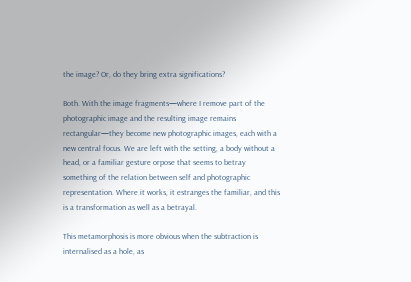the image? Or, do they bring extra significations?

Both. With the image fragments—where I remove part of the photographic image and the resulting image remains rectangular—they become new photographic images, each with a new central focus. We are left with the setting, a body without a head, or a familiar gesture orpose that seems to betray something of the relation between self and photographic representation. Where it works, it estranges the familiar, and this is a transformation as well as a betrayal.

This metamorphosis is more obvious when the subtraction is internalised as a hole, as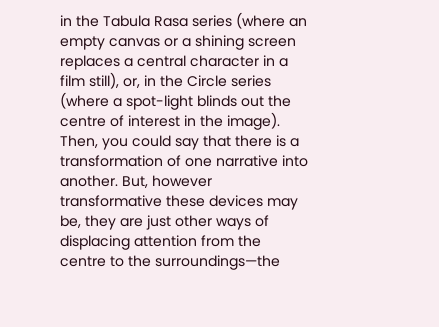in the Tabula Rasa series (where an empty canvas or a shining screen replaces a central character in a film still), or, in the Circle series (where a spot-light blinds out the centre of interest in the image). Then, you could say that there is a transformation of one narrative into another. But, however transformative these devices may be, they are just other ways of displacing attention from the centre to the surroundings—the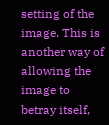setting of the image. This is another way of allowing the image to betray itself,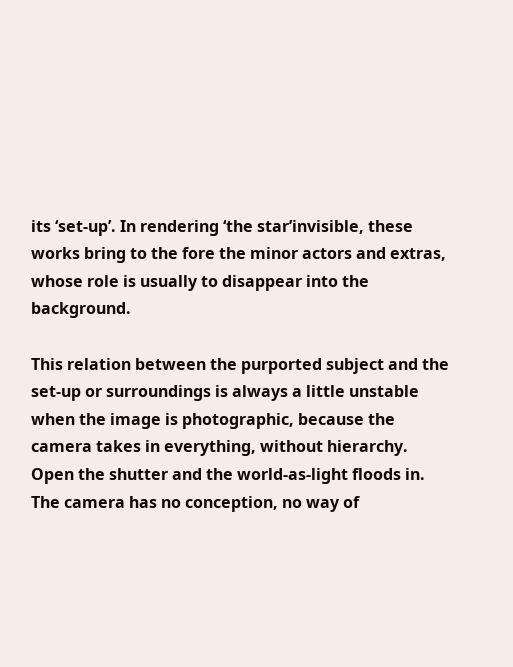its ‘set-up’. In rendering ‘the star’invisible, these works bring to the fore the minor actors and extras, whose role is usually to disappear into the background.

This relation between the purported subject and the set-up or surroundings is always a little unstable when the image is photographic, because the camera takes in everything, without hierarchy. Open the shutter and the world-as-light floods in. The camera has no conception, no way of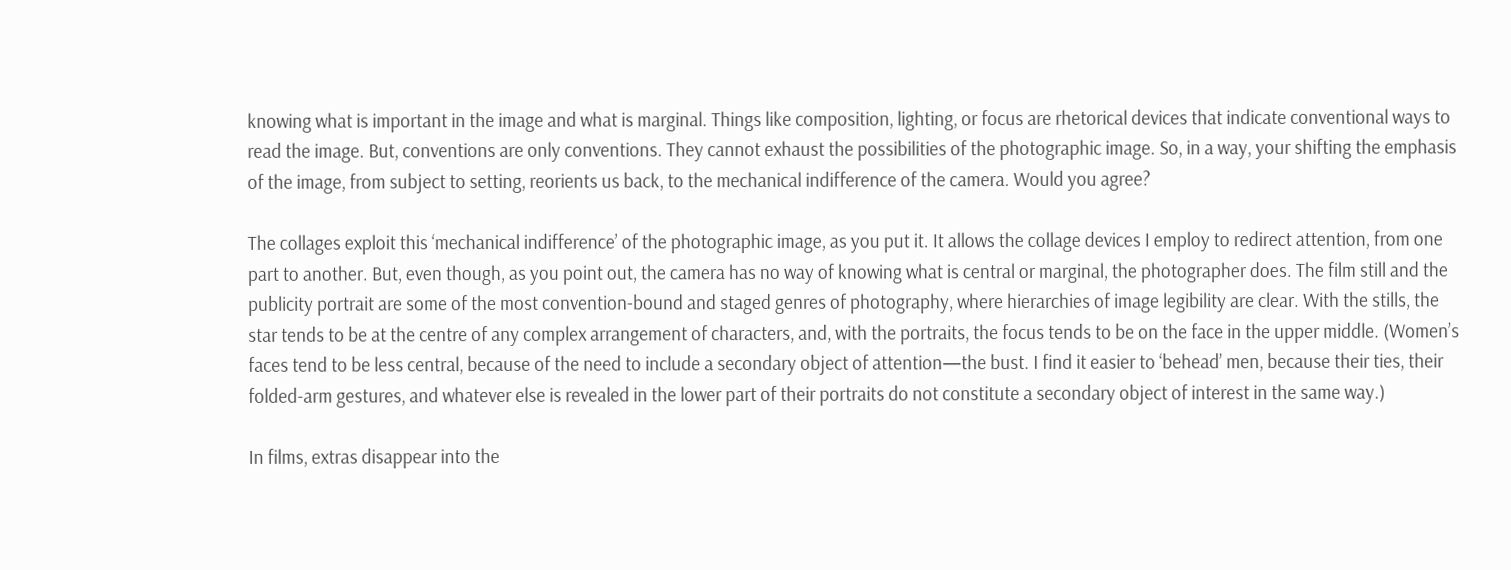knowing what is important in the image and what is marginal. Things like composition, lighting, or focus are rhetorical devices that indicate conventional ways to read the image. But, conventions are only conventions. They cannot exhaust the possibilities of the photographic image. So, in a way, your shifting the emphasis of the image, from subject to setting, reorients us back, to the mechanical indifference of the camera. Would you agree?

The collages exploit this ‘mechanical indifference’ of the photographic image, as you put it. It allows the collage devices I employ to redirect attention, from one part to another. But, even though, as you point out, the camera has no way of knowing what is central or marginal, the photographer does. The film still and the publicity portrait are some of the most convention-bound and staged genres of photography, where hierarchies of image legibility are clear. With the stills, the star tends to be at the centre of any complex arrangement of characters, and, with the portraits, the focus tends to be on the face in the upper middle. (Women’s faces tend to be less central, because of the need to include a secondary object of attention—the bust. I find it easier to ‘behead’ men, because their ties, their folded-arm gestures, and whatever else is revealed in the lower part of their portraits do not constitute a secondary object of interest in the same way.)

In films, extras disappear into the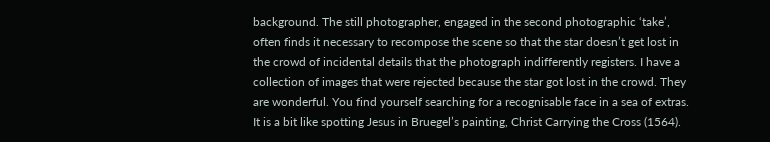background. The still photographer, engaged in the second photographic ‘take’, often finds it necessary to recompose the scene so that the star doesn’t get lost in the crowd of incidental details that the photograph indifferently registers. I have a collection of images that were rejected because the star got lost in the crowd. They are wonderful. You find yourself searching for a recognisable face in a sea of extras. It is a bit like spotting Jesus in Bruegel’s painting, Christ Carrying the Cross (1564).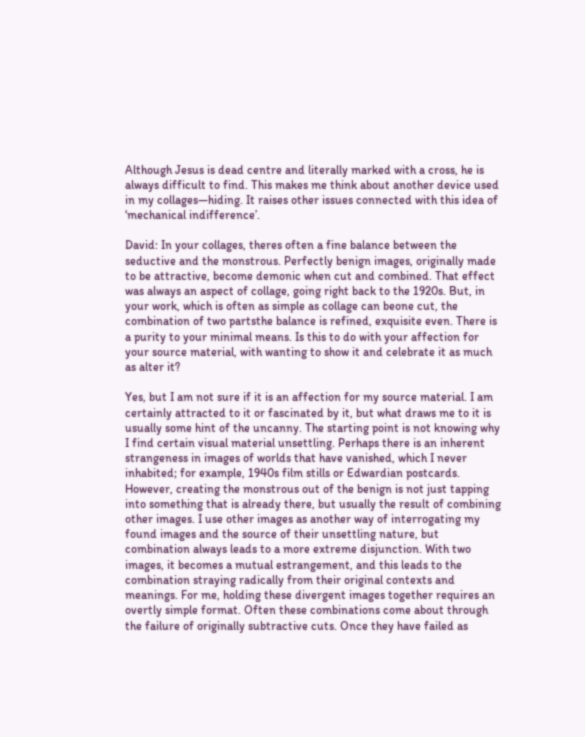Although Jesus is dead centre and literally marked with a cross, he is always difficult to find. This makes me think about another device used in my collages—hiding. It raises other issues connected with this idea of ‘mechanical indifference’.

David: In your collages, theres often a fine balance between the seductive and the monstrous. Perfectly benign images, originally made to be attractive, become demonic when cut and combined. That effect was always an aspect of collage, going right back to the 1920s. But, in your work, which is often as simple as collage can beone cut, the combination of two partsthe balance is refined, exquisite even. There is a purity to your minimal means. Is this to do with your affection for your source material, with wanting to show it and celebrate it as much as alter it?

Yes, but I am not sure if it is an affection for my source material. I am certainly attracted to it or fascinated by it, but what draws me to it is usually some hint of the uncanny. The starting point is not knowing why I find certain visual material unsettling. Perhaps there is an inherent strangeness in images of worlds that have vanished, which I never inhabited; for example, 1940s film stills or Edwardian postcards. However, creating the monstrous out of the benign is not just tapping into something that is already there, but usually the result of combining other images. I use other images as another way of interrogating my found images and the source of their unsettling nature, but combination always leads to a more extreme disjunction. With two images, it becomes a mutual estrangement, and this leads to the combination straying radically from their original contexts and meanings. For me, holding these divergent images together requires an overtly simple format. Often these combinations come about through the failure of originally subtractive cuts. Once they have failed as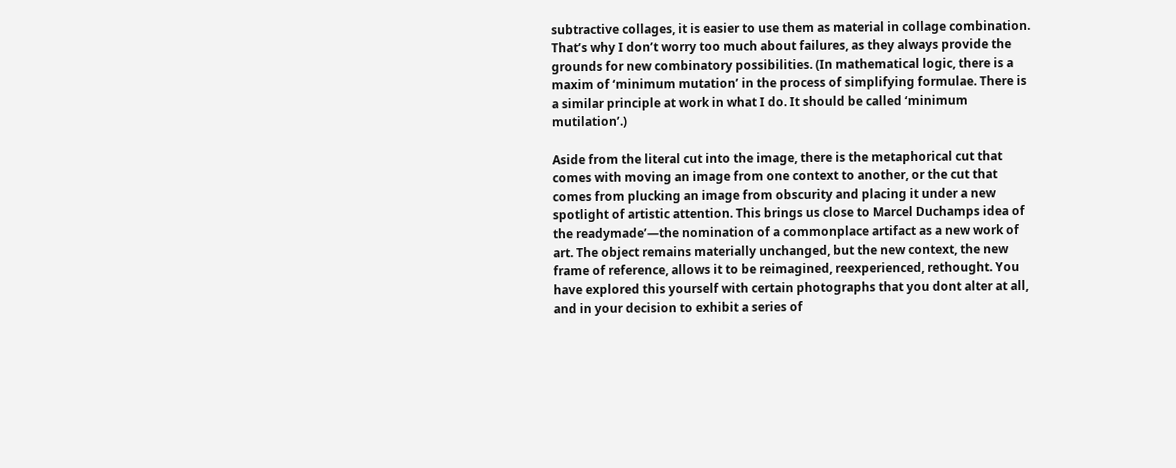subtractive collages, it is easier to use them as material in collage combination. That’s why I don’t worry too much about failures, as they always provide the grounds for new combinatory possibilities. (In mathematical logic, there is a maxim of ‘minimum mutation’ in the process of simplifying formulae. There is a similar principle at work in what I do. It should be called ‘minimum mutilation’.)

Aside from the literal cut into the image, there is the metaphorical cut that comes with moving an image from one context to another, or the cut that comes from plucking an image from obscurity and placing it under a new spotlight of artistic attention. This brings us close to Marcel Duchamps idea of the readymade’—the nomination of a commonplace artifact as a new work of art. The object remains materially unchanged, but the new context, the new frame of reference, allows it to be reimagined, reexperienced, rethought. You have explored this yourself with certain photographs that you dont alter at all, and in your decision to exhibit a series of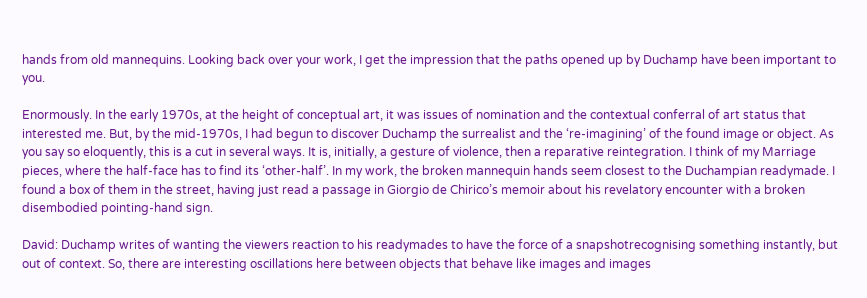hands from old mannequins. Looking back over your work, I get the impression that the paths opened up by Duchamp have been important to you.

Enormously. In the early 1970s, at the height of conceptual art, it was issues of nomination and the contextual conferral of art status that interested me. But, by the mid-1970s, I had begun to discover Duchamp the surrealist and the ‘re-imagining’ of the found image or object. As you say so eloquently, this is a cut in several ways. It is, initially, a gesture of violence, then a reparative reintegration. I think of my Marriage pieces, where the half-face has to find its ‘other-half’. In my work, the broken mannequin hands seem closest to the Duchampian readymade. I found a box of them in the street, having just read a passage in Giorgio de Chirico’s memoir about his revelatory encounter with a broken disembodied pointing-hand sign.

David: Duchamp writes of wanting the viewers reaction to his readymades to have the force of a snapshotrecognising something instantly, but out of context. So, there are interesting oscillations here between objects that behave like images and images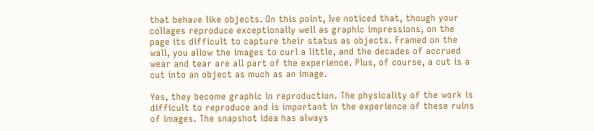that behave like objects. On this point, Ive noticed that, though your collages reproduce exceptionally well as graphic impressions, on the page its difficult to capture their status as objects. Framed on the wall, you allow the images to curl a little, and the decades of accrued wear and tear are all part of the experience. Plus, of course, a cut is a cut into an object as much as an image.

Yes, they become graphic in reproduction. The physicality of the work is difficult to reproduce and is important in the experience of these ruins of images. The snapshot idea has always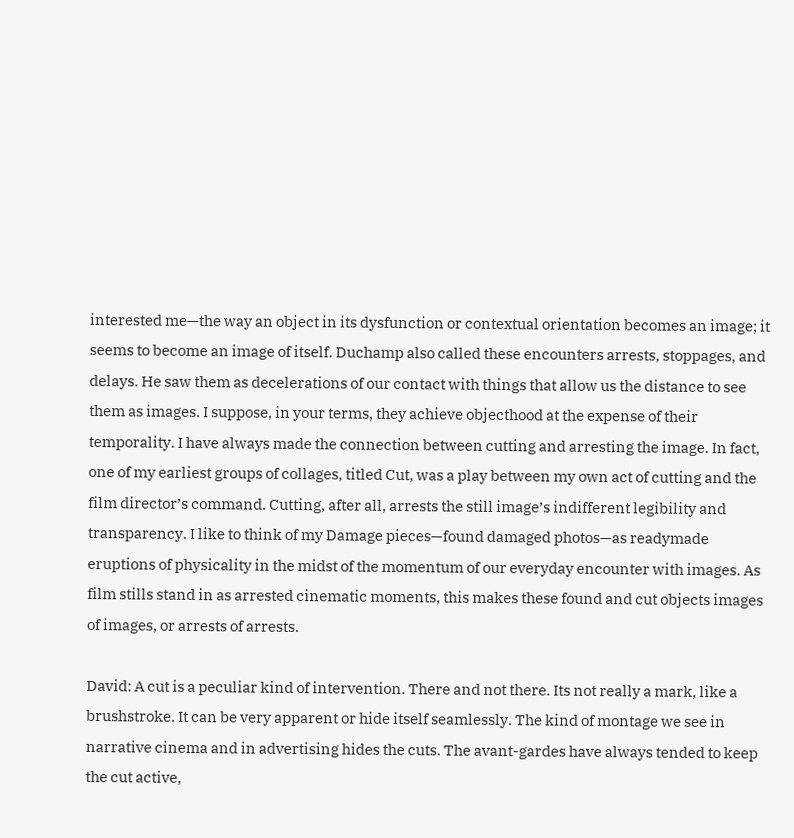interested me—the way an object in its dysfunction or contextual orientation becomes an image; it seems to become an image of itself. Duchamp also called these encounters arrests, stoppages, and delays. He saw them as decelerations of our contact with things that allow us the distance to see them as images. I suppose, in your terms, they achieve objecthood at the expense of their temporality. I have always made the connection between cutting and arresting the image. In fact, one of my earliest groups of collages, titled Cut, was a play between my own act of cutting and the film director’s command. Cutting, after all, arrests the still image’s indifferent legibility and transparency. I like to think of my Damage pieces—found damaged photos—as readymade eruptions of physicality in the midst of the momentum of our everyday encounter with images. As film stills stand in as arrested cinematic moments, this makes these found and cut objects images of images, or arrests of arrests.

David: A cut is a peculiar kind of intervention. There and not there. Its not really a mark, like a brushstroke. It can be very apparent or hide itself seamlessly. The kind of montage we see in narrative cinema and in advertising hides the cuts. The avant-gardes have always tended to keep the cut active,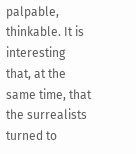palpable, thinkable. It is interesting that, at the same time, that the surrealists turned to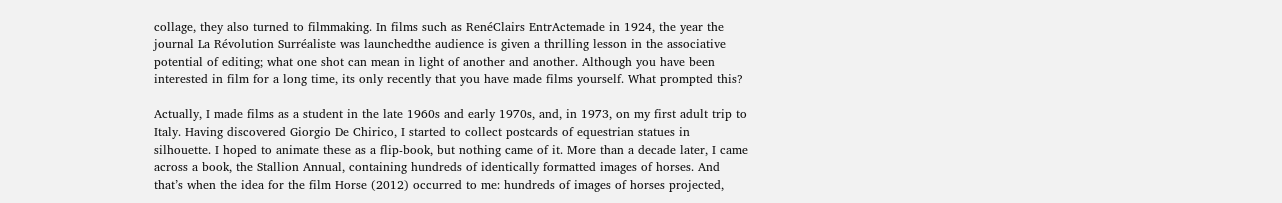collage, they also turned to filmmaking. In films such as RenéClairs EntrActemade in 1924, the year the journal La Révolution Surréaliste was launchedthe audience is given a thrilling lesson in the associative potential of editing; what one shot can mean in light of another and another. Although you have been interested in film for a long time, its only recently that you have made films yourself. What prompted this?

Actually, I made films as a student in the late 1960s and early 1970s, and, in 1973, on my first adult trip to Italy. Having discovered Giorgio De Chirico, I started to collect postcards of equestrian statues in silhouette. I hoped to animate these as a flip-book, but nothing came of it. More than a decade later, I came across a book, the Stallion Annual, containing hundreds of identically formatted images of horses. And that’s when the idea for the film Horse (2012) occurred to me: hundreds of images of horses projected,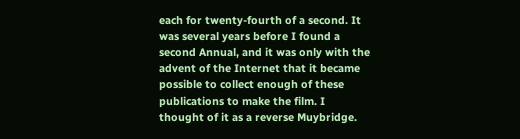each for twenty-fourth of a second. It was several years before I found a second Annual, and it was only with the advent of the Internet that it became possible to collect enough of these publications to make the film. I thought of it as a reverse Muybridge.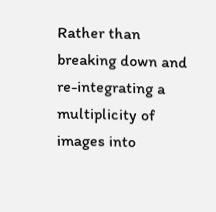Rather than breaking down and re-integrating a multiplicity of images into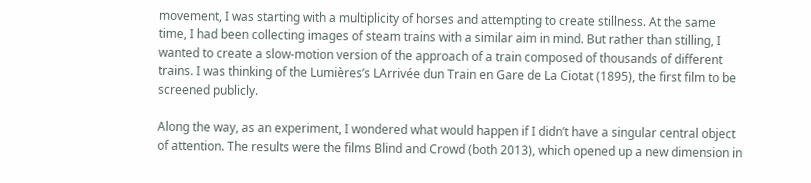movement, I was starting with a multiplicity of horses and attempting to create stillness. At the same time, I had been collecting images of steam trains with a similar aim in mind. But rather than stilling, I wanted to create a slow-motion version of the approach of a train composed of thousands of different trains. I was thinking of the Lumières’s LArrivée dun Train en Gare de La Ciotat (1895), the first film to be screened publicly.

Along the way, as an experiment, I wondered what would happen if I didn’t have a singular central object of attention. The results were the films Blind and Crowd (both 2013), which opened up a new dimension in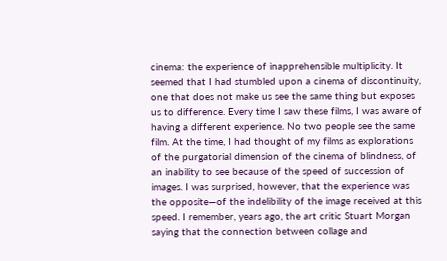cinema: the experience of inapprehensible multiplicity. It seemed that I had stumbled upon a cinema of discontinuity, one that does not make us see the same thing but exposes us to difference. Every time I saw these films, I was aware of having a different experience. No two people see the same film. At the time, I had thought of my films as explorations of the purgatorial dimension of the cinema of blindness, of an inability to see because of the speed of succession of images. I was surprised, however, that the experience was the opposite—of the indelibility of the image received at this speed. I remember, years ago, the art critic Stuart Morgan saying that the connection between collage and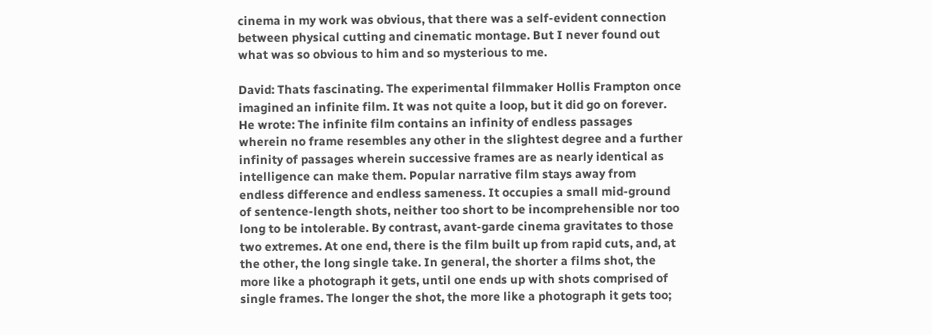cinema in my work was obvious, that there was a self-evident connection between physical cutting and cinematic montage. But I never found out what was so obvious to him and so mysterious to me.

David: Thats fascinating. The experimental filmmaker Hollis Frampton once imagined an infinite film. It was not quite a loop, but it did go on forever. He wrote: The infinite film contains an infinity of endless passages wherein no frame resembles any other in the slightest degree and a further infinity of passages wherein successive frames are as nearly identical as intelligence can make them. Popular narrative film stays away from endless difference and endless sameness. It occupies a small mid-ground of sentence-length shots, neither too short to be incomprehensible nor too long to be intolerable. By contrast, avant-garde cinema gravitates to those two extremes. At one end, there is the film built up from rapid cuts, and, at the other, the long single take. In general, the shorter a films shot, the more like a photograph it gets, until one ends up with shots comprised of single frames. The longer the shot, the more like a photograph it gets too;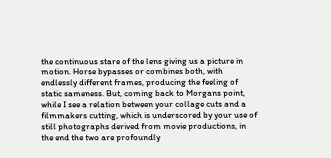the continuous stare of the lens giving us a picture in motion. Horse bypasses or combines both, with endlessly different frames, producing the feeling of static sameness. But, coming back to Morgans point, while I see a relation between your collage cuts and a filmmakers cutting, which is underscored by your use of still photographs derived from movie productions, in the end the two are profoundly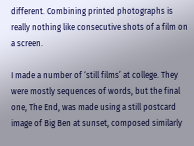different. Combining printed photographs is really nothing like consecutive shots of a film on a screen.

I made a number of ‘still films’ at college. They were mostly sequences of words, but the final one, The End, was made using a still postcard image of Big Ben at sunset, composed similarly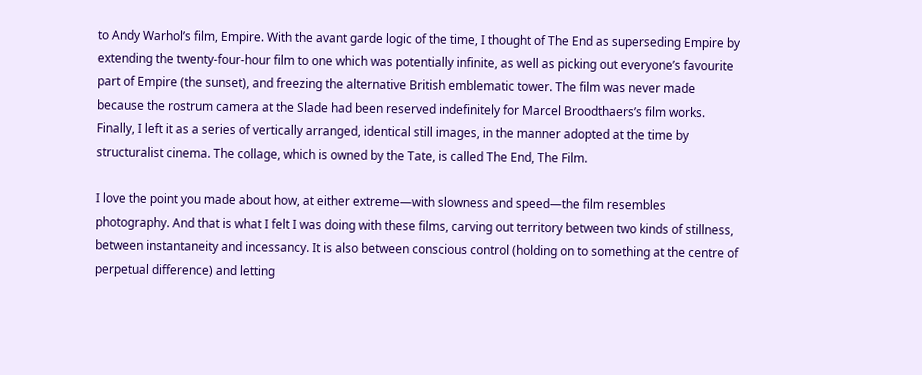to Andy Warhol’s film, Empire. With the avant garde logic of the time, I thought of The End as superseding Empire by extending the twenty-four-hour film to one which was potentially infinite, as well as picking out everyone’s favourite part of Empire (the sunset), and freezing the alternative British emblematic tower. The film was never made because the rostrum camera at the Slade had been reserved indefinitely for Marcel Broodthaers’s film works. Finally, I left it as a series of vertically arranged, identical still images, in the manner adopted at the time by structuralist cinema. The collage, which is owned by the Tate, is called The End, The Film.

I love the point you made about how, at either extreme—with slowness and speed—the film resembles photography. And that is what I felt I was doing with these films, carving out territory between two kinds of stillness, between instantaneity and incessancy. It is also between conscious control (holding on to something at the centre of perpetual difference) and letting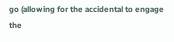go (allowing for the accidental to engage the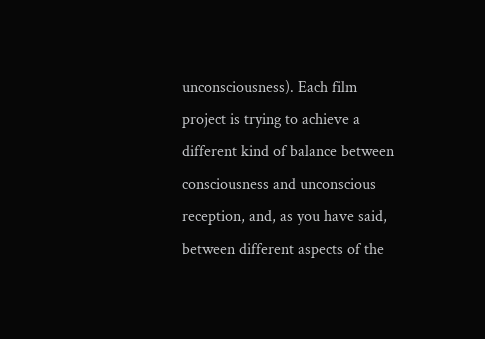unconsciousness). Each film project is trying to achieve a different kind of balance between consciousness and unconscious reception, and, as you have said, between different aspects of the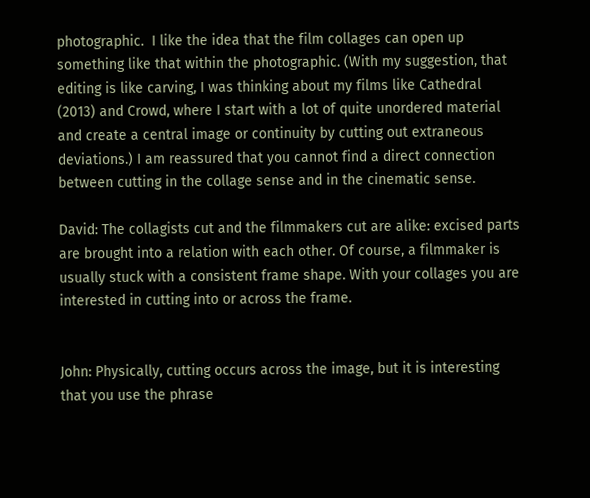photographic.  I like the idea that the film collages can open up something like that within the photographic. (With my suggestion, that editing is like carving, I was thinking about my films like Cathedral (2013) and Crowd, where I start with a lot of quite unordered material and create a central image or continuity by cutting out extraneous deviations.) I am reassured that you cannot find a direct connection between cutting in the collage sense and in the cinematic sense.

David: The collagists cut and the filmmakers cut are alike: excised parts are brought into a relation with each other. Of course, a filmmaker is usually stuck with a consistent frame shape. With your collages you are interested in cutting into or across the frame.


John: Physically, cutting occurs across the image, but it is interesting that you use the phrase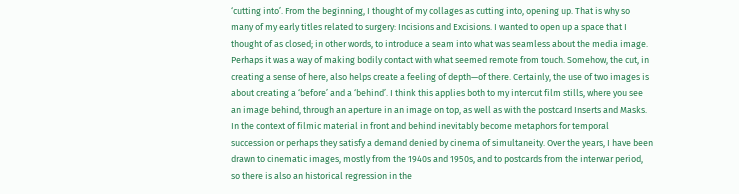‘cutting into’. From the beginning, I thought of my collages as cutting into, opening up. That is why so many of my early titles related to surgery: Incisions and Excisions. I wanted to open up a space that I thought of as closed; in other words, to introduce a seam into what was seamless about the media image. Perhaps it was a way of making bodily contact with what seemed remote from touch. Somehow, the cut, in creating a sense of here, also helps create a feeling of depth—of there. Certainly, the use of two images is about creating a ‘before’ and a ‘behind’. I think this applies both to my intercut film stills, where you see an image behind, through an aperture in an image on top, as well as with the postcard Inserts and Masks. In the context of filmic material in front and behind inevitably become metaphors for temporal succession or perhaps they satisfy a demand denied by cinema of simultaneity. Over the years, I have been drawn to cinematic images, mostly from the 1940s and 1950s, and to postcards from the interwar period, so there is also an historical regression in the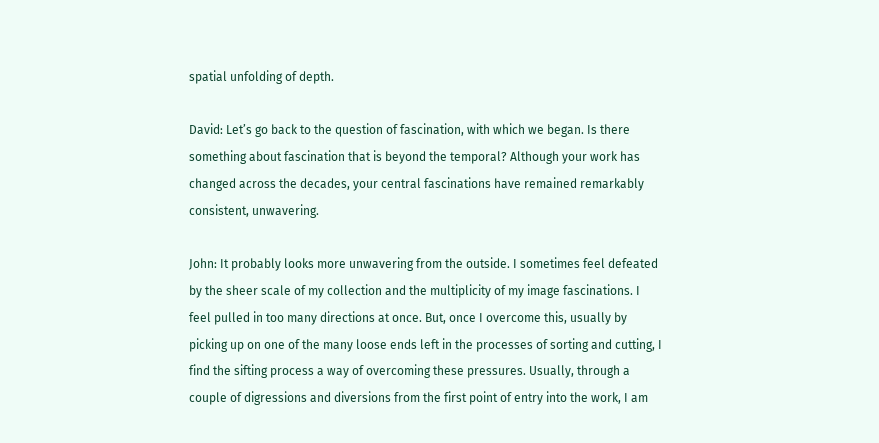spatial unfolding of depth.

David: Let’s go back to the question of fascination, with which we began. Is there something about fascination that is beyond the temporal? Although your work has changed across the decades, your central fascinations have remained remarkably consistent, unwavering.

John: It probably looks more unwavering from the outside. I sometimes feel defeated by the sheer scale of my collection and the multiplicity of my image fascinations. I feel pulled in too many directions at once. But, once I overcome this, usually by picking up on one of the many loose ends left in the processes of sorting and cutting, I find the sifting process a way of overcoming these pressures. Usually, through a couple of digressions and diversions from the first point of entry into the work, I am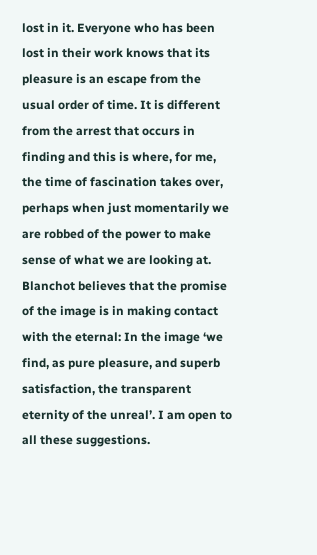lost in it. Everyone who has been lost in their work knows that its pleasure is an escape from the usual order of time. It is different from the arrest that occurs in finding and this is where, for me, the time of fascination takes over, perhaps when just momentarily we are robbed of the power to make sense of what we are looking at. Blanchot believes that the promise of the image is in making contact with the eternal: In the image ‘we find, as pure pleasure, and superb satisfaction, the transparent eternity of the unreal’. I am open to all these suggestions.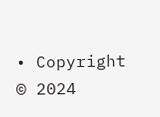• Copyright © 2024